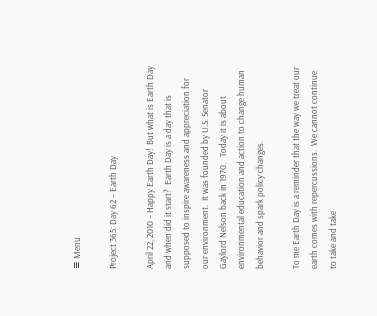≡ Menu

Project 365: Day 62 – Earth Day

April 22, 2010 – Happy Earth Day!  But what is Earth Day and when did it start?  Earth Day is a day that is supposed to inspire awareness and appreciation for our environment.  It was founded by U.S. Senator Gaylord Nelson back in 1970.   Today it is about environmental education and action to change human behavior and spark policy changes.

To me Earth Day is a reminder that the way we treat our earth comes with repercussions.  We cannot continue to take and take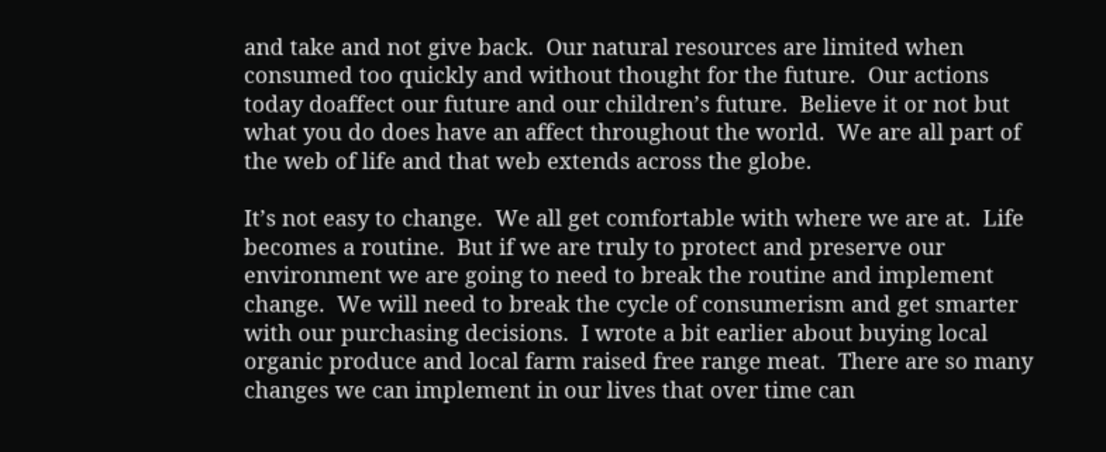and take and not give back.  Our natural resources are limited when consumed too quickly and without thought for the future.  Our actions today doaffect our future and our children’s future.  Believe it or not but what you do does have an affect throughout the world.  We are all part of the web of life and that web extends across the globe.

It’s not easy to change.  We all get comfortable with where we are at.  Life becomes a routine.  But if we are truly to protect and preserve our environment we are going to need to break the routine and implement change.  We will need to break the cycle of consumerism and get smarter with our purchasing decisions.  I wrote a bit earlier about buying local organic produce and local farm raised free range meat.  There are so many changes we can implement in our lives that over time can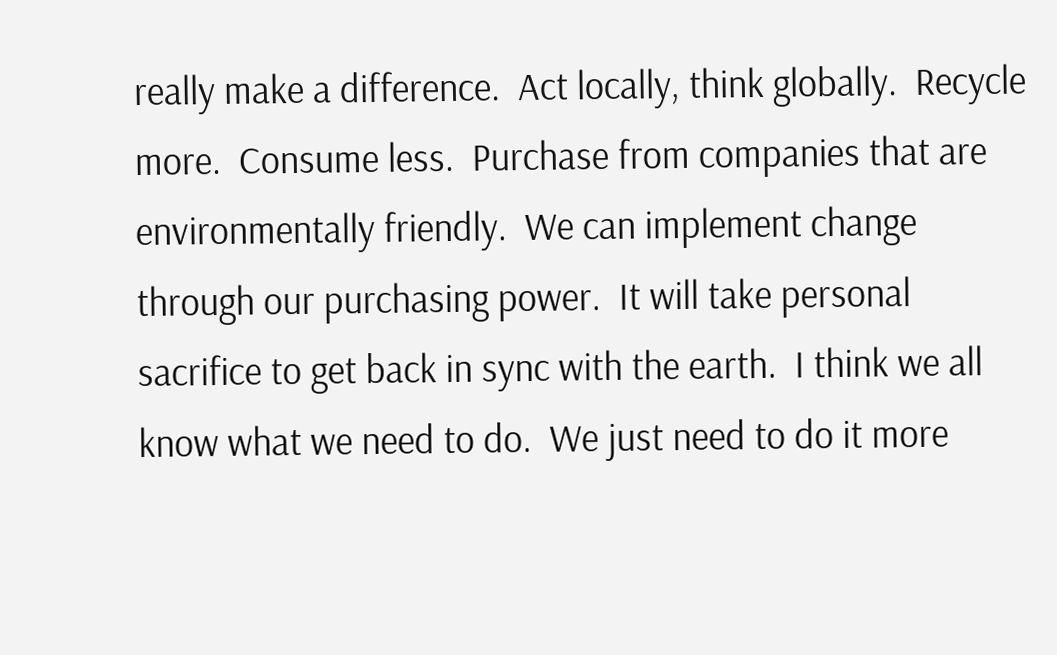really make a difference.  Act locally, think globally.  Recycle more.  Consume less.  Purchase from companies that are environmentally friendly.  We can implement change through our purchasing power.  It will take personal sacrifice to get back in sync with the earth.  I think we all know what we need to do.  We just need to do it more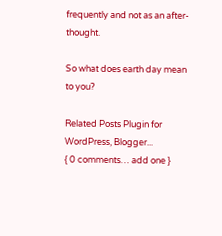frequently and not as an after-thought.

So what does earth day mean to you?

Related Posts Plugin for WordPress, Blogger...
{ 0 comments… add one }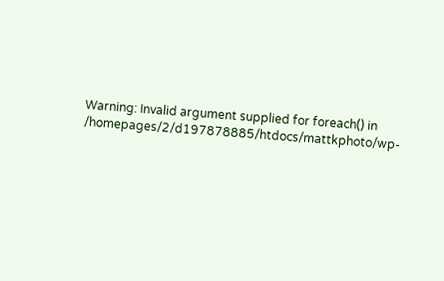Warning: Invalid argument supplied for foreach() in /homepages/2/d197878885/htdocs/mattkphoto/wp-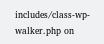includes/class-wp-walker.php on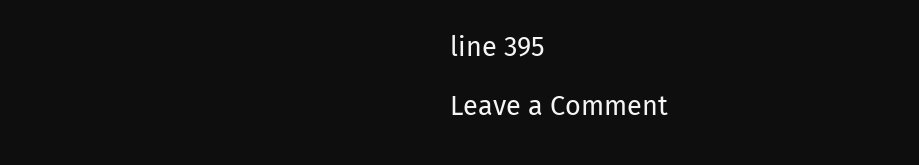line 395

Leave a Comment